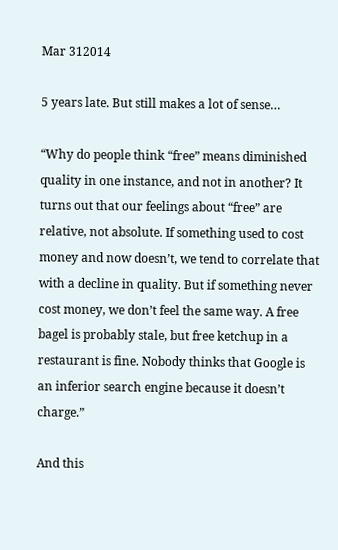Mar 312014

5 years late. But still makes a lot of sense…

“Why do people think “free” means diminished quality in one instance, and not in another? It turns out that our feelings about “free” are relative, not absolute. If something used to cost money and now doesn’t, we tend to correlate that with a decline in quality. But if something never cost money, we don’t feel the same way. A free bagel is probably stale, but free ketchup in a restaurant is fine. Nobody thinks that Google is an inferior search engine because it doesn’t charge.”

And this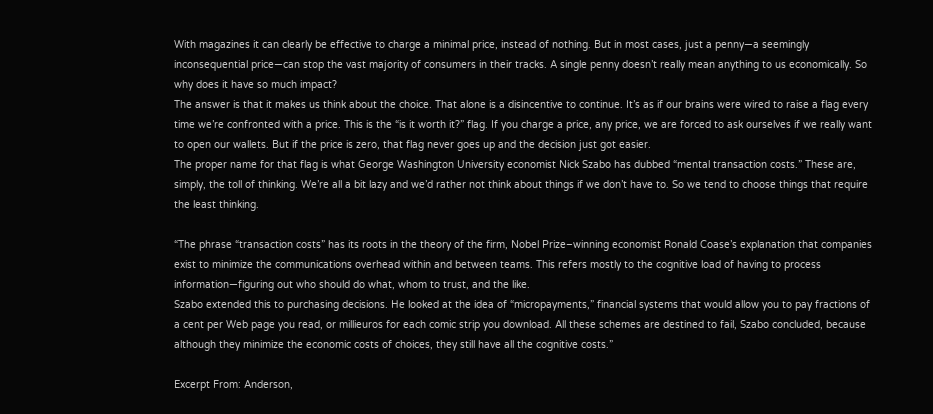With magazines it can clearly be effective to charge a minimal price, instead of nothing. But in most cases, just a penny—a seemingly inconsequential price—can stop the vast majority of consumers in their tracks. A single penny doesn’t really mean anything to us economically. So why does it have so much impact?
The answer is that it makes us think about the choice. That alone is a disincentive to continue. It’s as if our brains were wired to raise a flag every time we’re confronted with a price. This is the “is it worth it?” flag. If you charge a price, any price, we are forced to ask ourselves if we really want to open our wallets. But if the price is zero, that flag never goes up and the decision just got easier.
The proper name for that flag is what George Washington University economist Nick Szabo has dubbed “mental transaction costs.” These are, simply, the toll of thinking. We’re all a bit lazy and we’d rather not think about things if we don’t have to. So we tend to choose things that require the least thinking.

“The phrase “transaction costs” has its roots in the theory of the firm, Nobel Prize–winning economist Ronald Coase’s explanation that companies exist to minimize the communications overhead within and between teams. This refers mostly to the cognitive load of having to process information—figuring out who should do what, whom to trust, and the like.
Szabo extended this to purchasing decisions. He looked at the idea of “micropayments,” financial systems that would allow you to pay fractions of a cent per Web page you read, or millieuros for each comic strip you download. All these schemes are destined to fail, Szabo concluded, because although they minimize the economic costs of choices, they still have all the cognitive costs.”

Excerpt From: Anderson,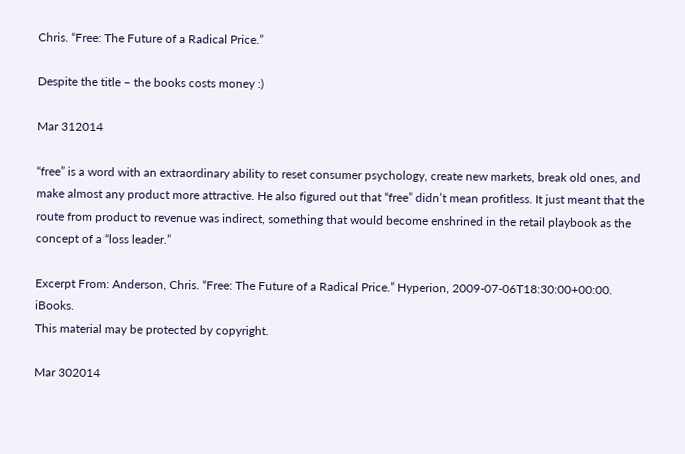Chris. “Free: The Future of a Radical Price.”

Despite the title – the books costs money :)

Mar 312014

“free” is a word with an extraordinary ability to reset consumer psychology, create new markets, break old ones, and make almost any product more attractive. He also figured out that “free” didn’t mean profitless. It just meant that the route from product to revenue was indirect, something that would become enshrined in the retail playbook as the concept of a “loss leader.”

Excerpt From: Anderson, Chris. “Free: The Future of a Radical Price.” Hyperion, 2009-07-06T18:30:00+00:00. iBooks.
This material may be protected by copyright.

Mar 302014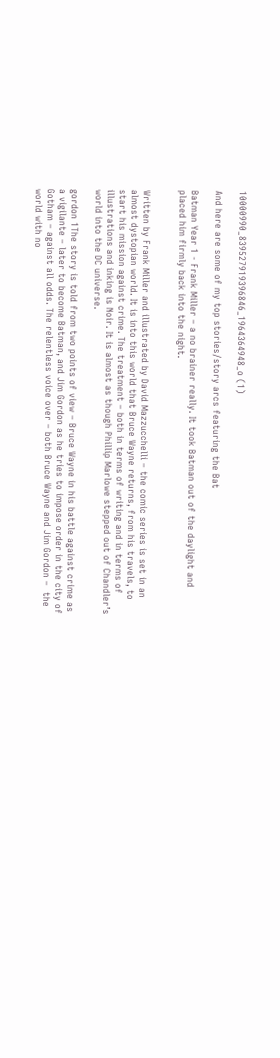10000990_839527919396846_1964364948_o (1)

And here are some of my top stories/story arcs featuring the Bat

Batman Year 1 - Frank Miller – a no brainer really. It took Batman out of the daylight and placed him firmly back into the night.


Written by Frank Miller and illustrated by David Mazzucchelli – the comic series is set in an almost dystopian world. It is into this world that Bruce Wayne returns, from his travels, to start his mission against crime. The treatment – both in terms of writing and in terms of illustrations and inking is Noir. It is almost as though Phillip Marlowe stepped out of Chandler’s world into the DC universe.

gordon 1The story is told from two points of view – Bruce Wayne in his battle against crime as a vigilante – later to become Batman, and Jim Gordon as he tries to impose order in the city of Gotham – against all odds. The relentless voice over – both Bruce Wayne and Jim Gordon –  the world with no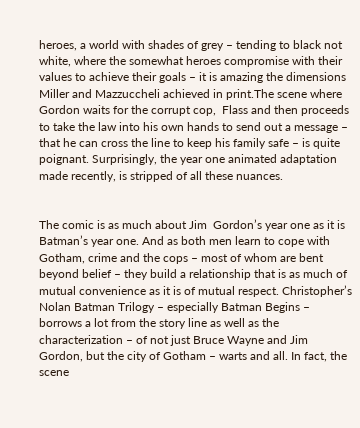heroes, a world with shades of grey – tending to black not white, where the somewhat heroes compromise with their values to achieve their goals – it is amazing the dimensions Miller and Mazzuccheli achieved in print.The scene where Gordon waits for the corrupt cop,  Flass and then proceeds to take the law into his own hands to send out a message – that he can cross the line to keep his family safe – is quite poignant. Surprisingly, the year one animated adaptation made recently, is stripped of all these nuances.


The comic is as much about Jim  Gordon’s year one as it is Batman’s year one. And as both men learn to cope with Gotham, crime and the cops – most of whom are bent beyond belief – they build a relationship that is as much of mutual convenience as it is of mutual respect. Christopher’s Nolan Batman Trilogy – especially Batman Begins –  borrows a lot from the story line as well as the characterization – of not just Bruce Wayne and Jim Gordon, but the city of Gotham – warts and all. In fact, the scene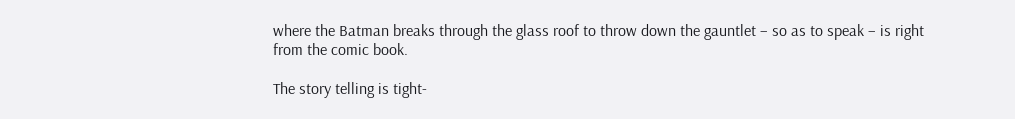where the Batman breaks through the glass roof to throw down the gauntlet – so as to speak – is right from the comic book.

The story telling is tight-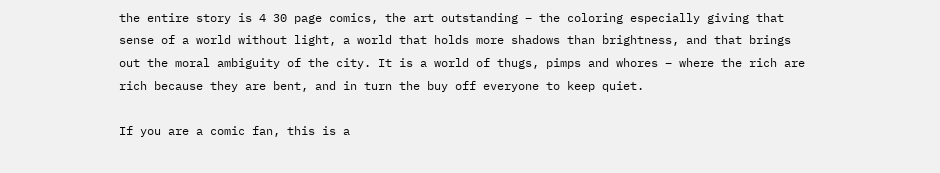the entire story is 4 30 page comics, the art outstanding – the coloring especially giving that sense of a world without light, a world that holds more shadows than brightness, and that brings out the moral ambiguity of the city. It is a world of thugs, pimps and whores – where the rich are rich because they are bent, and in turn the buy off everyone to keep quiet.

If you are a comic fan, this is a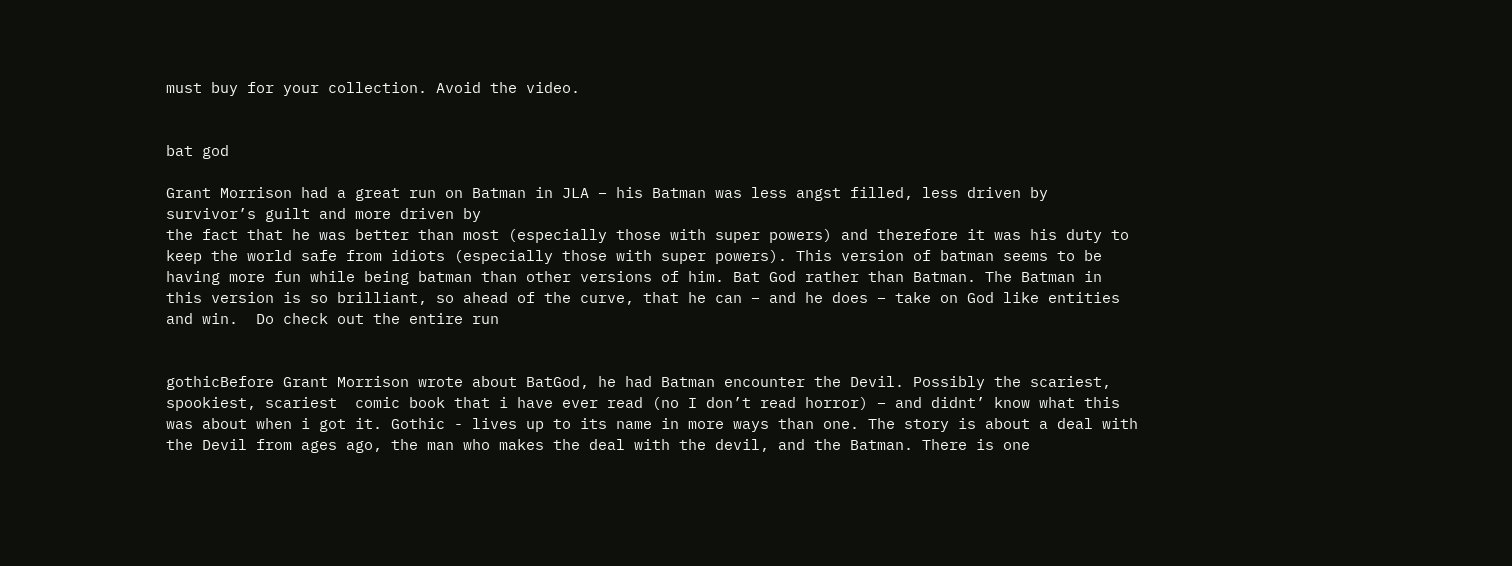must buy for your collection. Avoid the video.


bat god

Grant Morrison had a great run on Batman in JLA – his Batman was less angst filled, less driven by survivor’s guilt and more driven by
the fact that he was better than most (especially those with super powers) and therefore it was his duty to keep the world safe from idiots (especially those with super powers). This version of batman seems to be having more fun while being batman than other versions of him. Bat God rather than Batman. The Batman in this version is so brilliant, so ahead of the curve, that he can – and he does – take on God like entities and win.  Do check out the entire run


gothicBefore Grant Morrison wrote about BatGod, he had Batman encounter the Devil. Possibly the scariest, spookiest, scariest  comic book that i have ever read (no I don’t read horror) – and didnt’ know what this was about when i got it. Gothic - lives up to its name in more ways than one. The story is about a deal with the Devil from ages ago, the man who makes the deal with the devil, and the Batman. There is one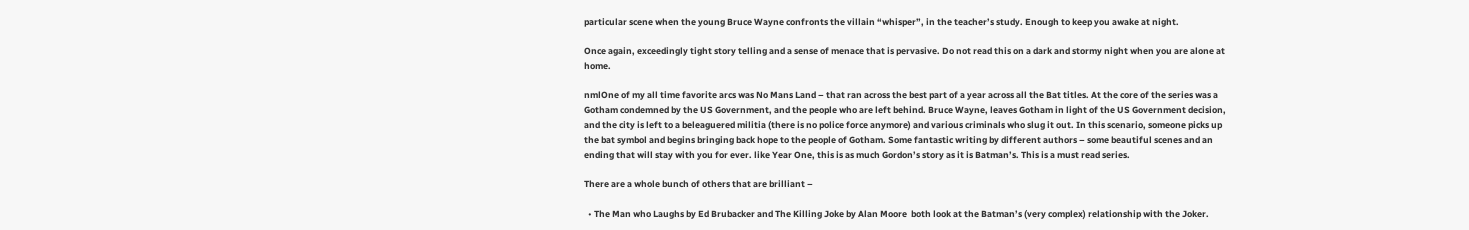particular scene when the young Bruce Wayne confronts the villain “whisper”, in the teacher’s study. Enough to keep you awake at night.

Once again, exceedingly tight story telling and a sense of menace that is pervasive. Do not read this on a dark and stormy night when you are alone at home.

nmlOne of my all time favorite arcs was No Mans Land – that ran across the best part of a year across all the Bat titles. At the core of the series was a Gotham condemned by the US Government, and the people who are left behind. Bruce Wayne, leaves Gotham in light of the US Government decision, and the city is left to a beleaguered militia (there is no police force anymore) and various criminals who slug it out. In this scenario, someone picks up the bat symbol and begins bringing back hope to the people of Gotham. Some fantastic writing by different authors – some beautiful scenes and an ending that will stay with you for ever. like Year One, this is as much Gordon’s story as it is Batman’s. This is a must read series.

There are a whole bunch of others that are brilliant –

  • The Man who Laughs by Ed Brubacker and The Killing Joke by Alan Moore  both look at the Batman’s (very complex) relationship with the Joker.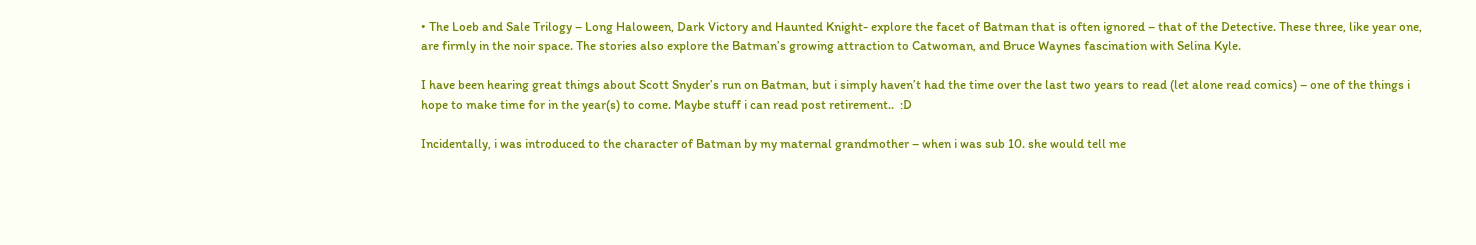• The Loeb and Sale Trilogy – Long Haloween, Dark Victory and Haunted Knight- explore the facet of Batman that is often ignored – that of the Detective. These three, like year one, are firmly in the noir space. The stories also explore the Batman’s growing attraction to Catwoman, and Bruce Waynes fascination with Selina Kyle.

I have been hearing great things about Scott Snyder’s run on Batman, but i simply haven’t had the time over the last two years to read (let alone read comics) – one of the things i hope to make time for in the year(s) to come. Maybe stuff i can read post retirement..  :D

Incidentally, i was introduced to the character of Batman by my maternal grandmother – when i was sub 10. she would tell me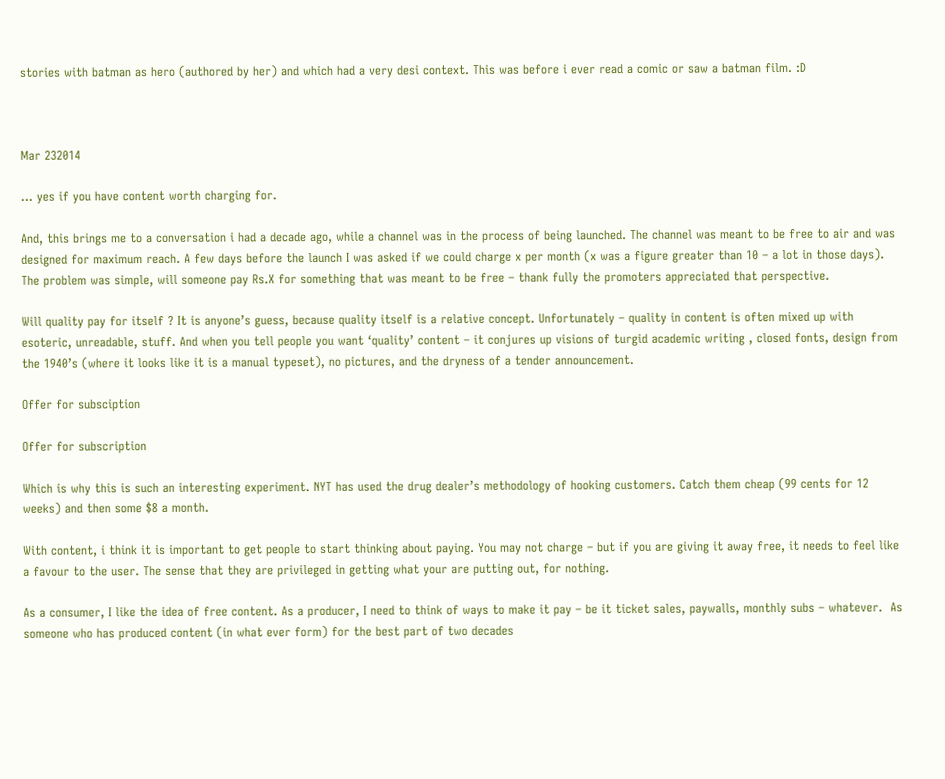stories with batman as hero (authored by her) and which had a very desi context. This was before i ever read a comic or saw a batman film. :D



Mar 232014

… yes if you have content worth charging for.

And, this brings me to a conversation i had a decade ago, while a channel was in the process of being launched. The channel was meant to be free to air and was designed for maximum reach. A few days before the launch I was asked if we could charge x per month (x was a figure greater than 10 – a lot in those days). The problem was simple, will someone pay Rs.X for something that was meant to be free – thank fully the promoters appreciated that perspective.

Will quality pay for itself ? It is anyone’s guess, because quality itself is a relative concept. Unfortunately – quality in content is often mixed up with esoteric, unreadable, stuff. And when you tell people you want ‘quality’ content – it conjures up visions of turgid academic writing , closed fonts, design from the 1940’s (where it looks like it is a manual typeset), no pictures, and the dryness of a tender announcement.

Offer for subsciption

Offer for subscription

Which is why this is such an interesting experiment. NYT has used the drug dealer’s methodology of hooking customers. Catch them cheap (99 cents for 12 weeks) and then some $8 a month.

With content, i think it is important to get people to start thinking about paying. You may not charge – but if you are giving it away free, it needs to feel like a favour to the user. The sense that they are privileged in getting what your are putting out, for nothing.

As a consumer, I like the idea of free content. As a producer, I need to think of ways to make it pay – be it ticket sales, paywalls, monthly subs – whatever.  As someone who has produced content (in what ever form) for the best part of two decades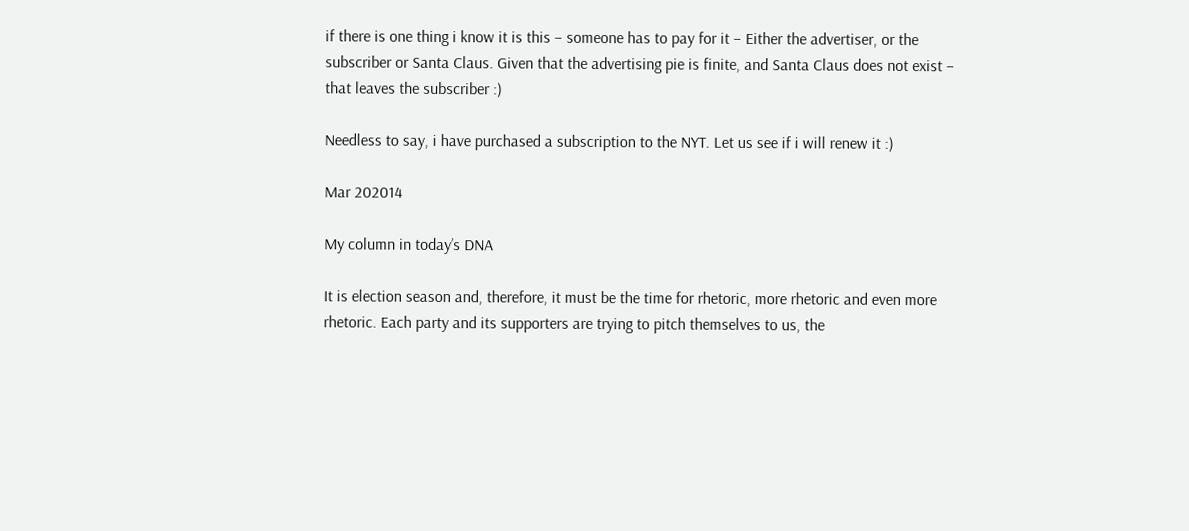if there is one thing i know it is this – someone has to pay for it – Either the advertiser, or the subscriber or Santa Claus. Given that the advertising pie is finite, and Santa Claus does not exist – that leaves the subscriber :)

Needless to say, i have purchased a subscription to the NYT. Let us see if i will renew it :)

Mar 202014

My column in today’s DNA

It is election season and, therefore, it must be the time for rhetoric, more rhetoric and even more rhetoric. Each party and its supporters are trying to pitch themselves to us, the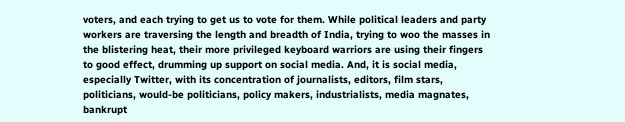voters, and each trying to get us to vote for them. While political leaders and party workers are traversing the length and breadth of India, trying to woo the masses in the blistering heat, their more privileged keyboard warriors are using their fingers to good effect, drumming up support on social media. And, it is social media, especially Twitter, with its concentration of journalists, editors, film stars, politicians, would-be politicians, policy makers, industrialists, media magnates, bankrupt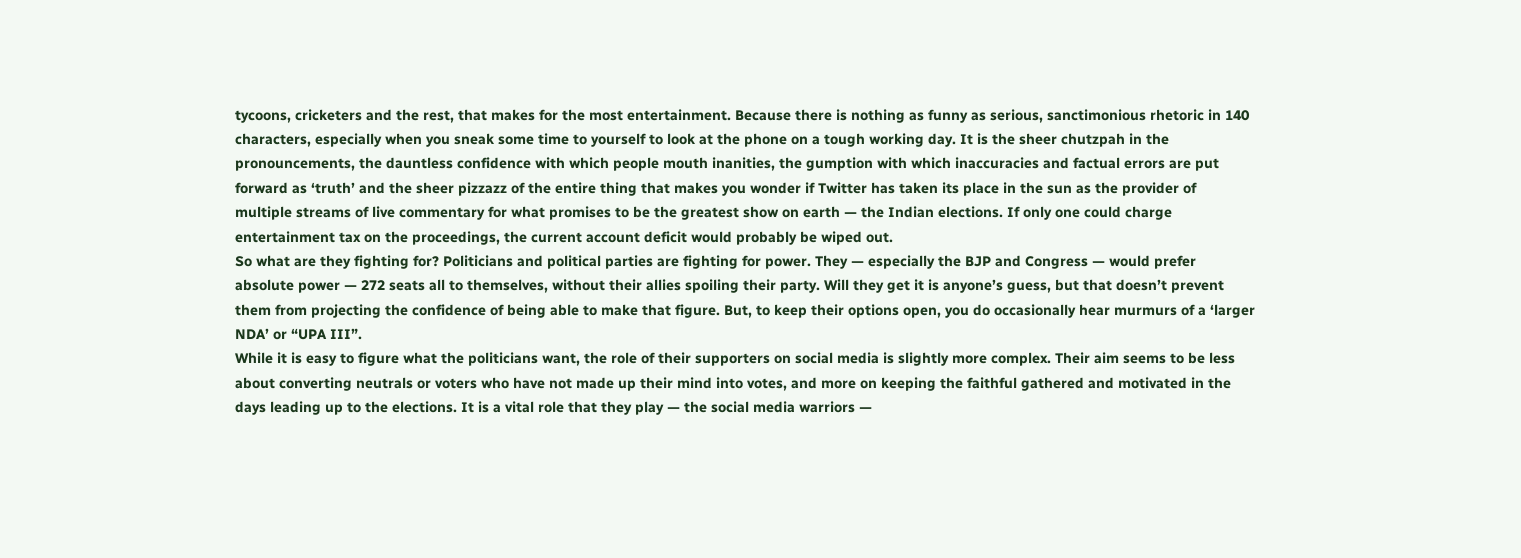tycoons, cricketers and the rest, that makes for the most entertainment. Because there is nothing as funny as serious, sanctimonious rhetoric in 140 characters, especially when you sneak some time to yourself to look at the phone on a tough working day. It is the sheer chutzpah in the pronouncements, the dauntless confidence with which people mouth inanities, the gumption with which inaccuracies and factual errors are put forward as ‘truth’ and the sheer pizzazz of the entire thing that makes you wonder if Twitter has taken its place in the sun as the provider of multiple streams of live commentary for what promises to be the greatest show on earth — the Indian elections. If only one could charge entertainment tax on the proceedings, the current account deficit would probably be wiped out.
So what are they fighting for? Politicians and political parties are fighting for power. They — especially the BJP and Congress — would prefer absolute power — 272 seats all to themselves, without their allies spoiling their party. Will they get it is anyone’s guess, but that doesn’t prevent them from projecting the confidence of being able to make that figure. But, to keep their options open, you do occasionally hear murmurs of a ‘larger NDA’ or “UPA III”.
While it is easy to figure what the politicians want, the role of their supporters on social media is slightly more complex. Their aim seems to be less about converting neutrals or voters who have not made up their mind into votes, and more on keeping the faithful gathered and motivated in the days leading up to the elections. It is a vital role that they play — the social media warriors —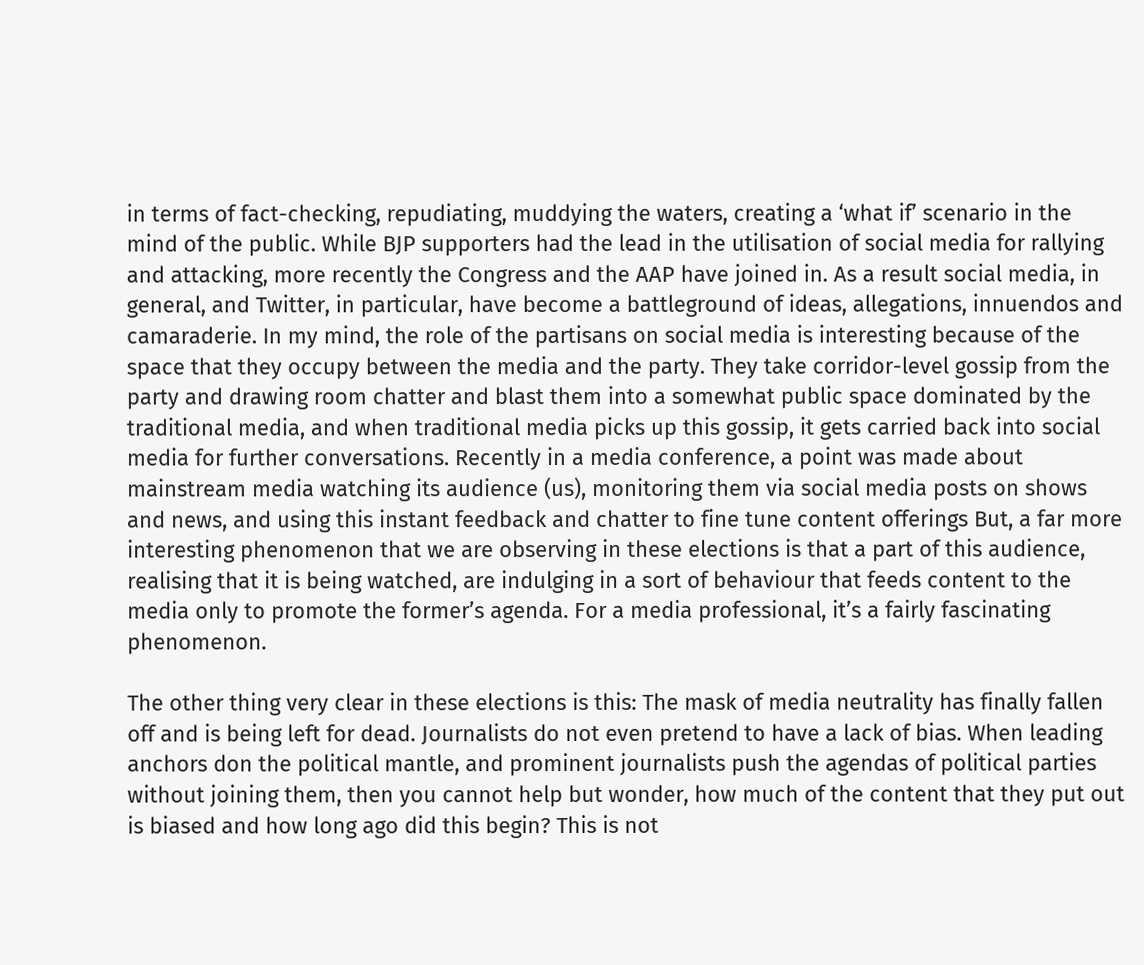in terms of fact-checking, repudiating, muddying the waters, creating a ‘what if’ scenario in the mind of the public. While BJP supporters had the lead in the utilisation of social media for rallying and attacking, more recently the Congress and the AAP have joined in. As a result social media, in general, and Twitter, in particular, have become a battleground of ideas, allegations, innuendos and camaraderie. In my mind, the role of the partisans on social media is interesting because of the space that they occupy between the media and the party. They take corridor-level gossip from the party and drawing room chatter and blast them into a somewhat public space dominated by the traditional media, and when traditional media picks up this gossip, it gets carried back into social media for further conversations. Recently in a media conference, a point was made about mainstream media watching its audience (us), monitoring them via social media posts on shows and news, and using this instant feedback and chatter to fine tune content offerings But, a far more interesting phenomenon that we are observing in these elections is that a part of this audience, realising that it is being watched, are indulging in a sort of behaviour that feeds content to the media only to promote the former’s agenda. For a media professional, it’s a fairly fascinating phenomenon.

The other thing very clear in these elections is this: The mask of media neutrality has finally fallen off and is being left for dead. Journalists do not even pretend to have a lack of bias. When leading anchors don the political mantle, and prominent journalists push the agendas of political parties without joining them, then you cannot help but wonder, how much of the content that they put out is biased and how long ago did this begin? This is not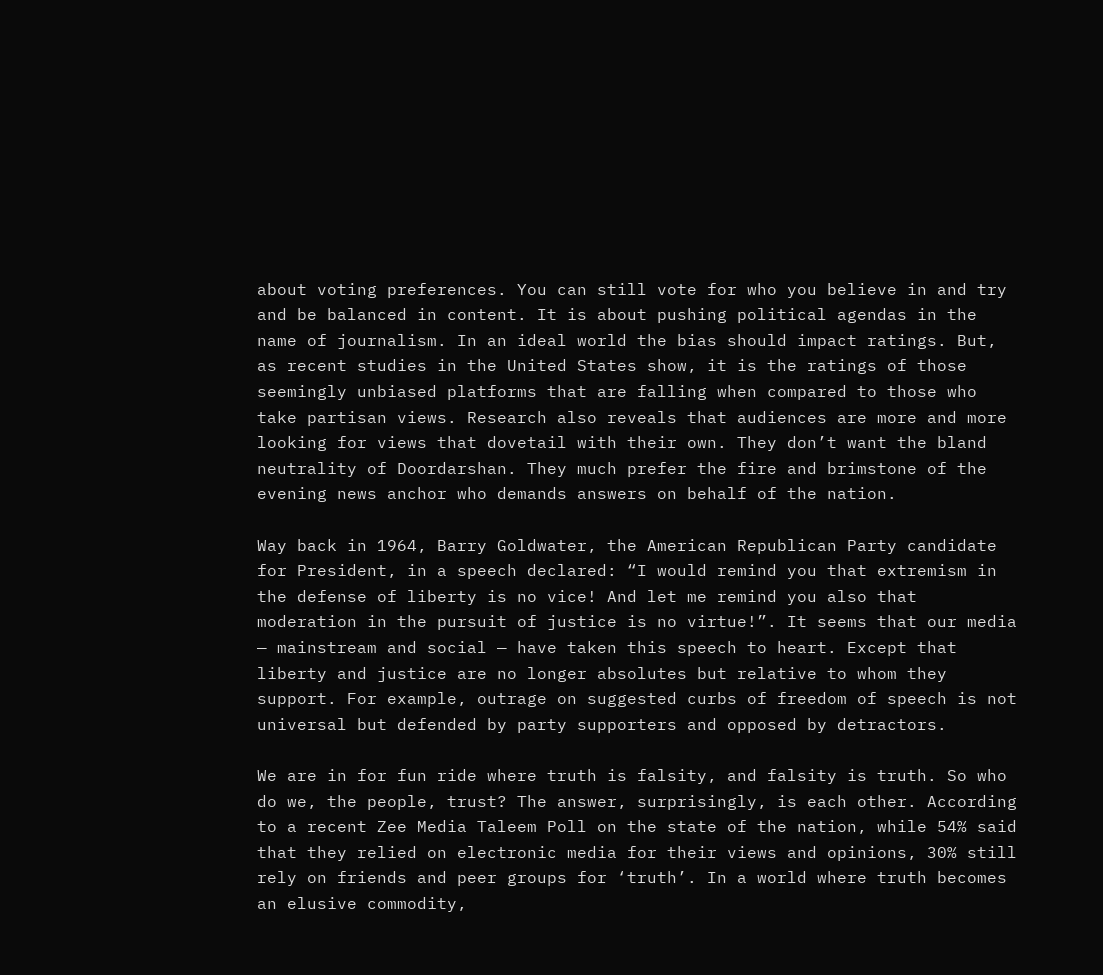about voting preferences. You can still vote for who you believe in and try and be balanced in content. It is about pushing political agendas in the name of journalism. In an ideal world the bias should impact ratings. But, as recent studies in the United States show, it is the ratings of those seemingly unbiased platforms that are falling when compared to those who take partisan views. Research also reveals that audiences are more and more looking for views that dovetail with their own. They don’t want the bland neutrality of Doordarshan. They much prefer the fire and brimstone of the evening news anchor who demands answers on behalf of the nation.

Way back in 1964, Barry Goldwater, the American Republican Party candidate for President, in a speech declared: “I would remind you that extremism in the defense of liberty is no vice! And let me remind you also that moderation in the pursuit of justice is no virtue!”. It seems that our media — mainstream and social — have taken this speech to heart. Except that liberty and justice are no longer absolutes but relative to whom they support. For example, outrage on suggested curbs of freedom of speech is not universal but defended by party supporters and opposed by detractors.

We are in for fun ride where truth is falsity, and falsity is truth. So who do we, the people, trust? The answer, surprisingly, is each other. According to a recent Zee Media Taleem Poll on the state of the nation, while 54% said that they relied on electronic media for their views and opinions, 30% still rely on friends and peer groups for ‘truth’. In a world where truth becomes an elusive commodity,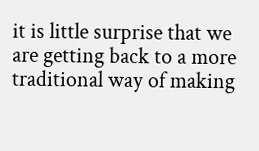it is little surprise that we are getting back to a more traditional way of making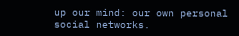up our mind: our own personal social networks.